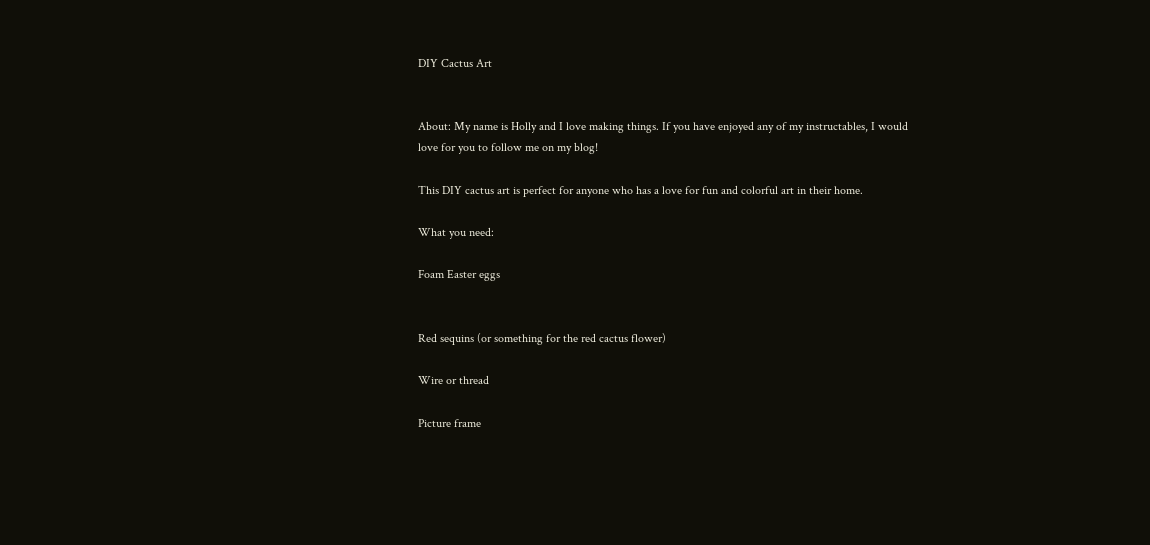DIY Cactus Art


About: My name is Holly and I love making things. If you have enjoyed any of my instructables, I would love for you to follow me on my blog!

This DIY cactus art is perfect for anyone who has a love for fun and colorful art in their home.

What you need:

Foam Easter eggs


Red sequins (or something for the red cactus flower)

Wire or thread

Picture frame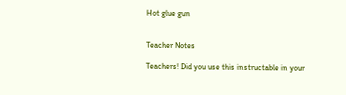Hot glue gun


Teacher Notes

Teachers! Did you use this instructable in your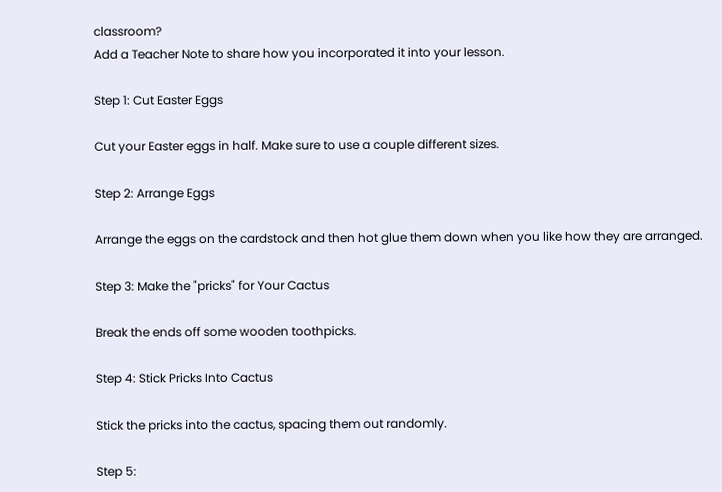classroom?
Add a Teacher Note to share how you incorporated it into your lesson.

Step 1: Cut Easter Eggs

Cut your Easter eggs in half. Make sure to use a couple different sizes.

Step 2: Arrange Eggs

Arrange the eggs on the cardstock and then hot glue them down when you like how they are arranged.

Step 3: Make the "pricks" for Your Cactus

Break the ends off some wooden toothpicks.

Step 4: Stick Pricks Into Cactus

Stick the pricks into the cactus, spacing them out randomly.

Step 5: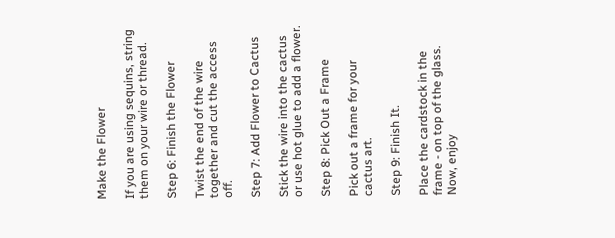Make the Flower

If you are using sequins, string them on your wire or thread.

Step 6: Finish the Flower

Twist the end of the wire together and cut the access off.

Step 7: Add Flower to Cactus

Stick the wire into the cactus or use hot glue to add a flower.

Step 8: Pick Out a Frame

Pick out a frame for your cactus art.

Step 9: Finish It.

Place the cardstock in the frame - on top of the glass. Now, enjoy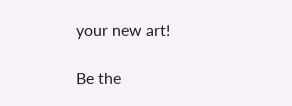your new art!

Be the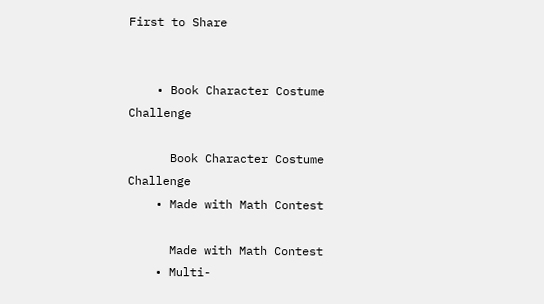First to Share


    • Book Character Costume Challenge

      Book Character Costume Challenge
    • Made with Math Contest

      Made with Math Contest
    • Multi-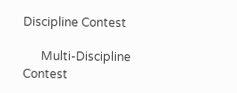Discipline Contest

      Multi-Discipline Contest